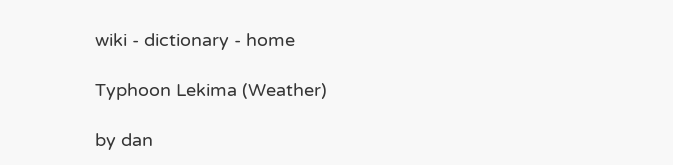wiki - dictionary - home

Typhoon Lekima (Weather)

by dan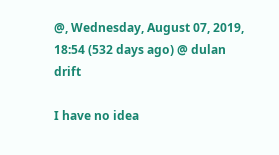@, Wednesday, August 07, 2019, 18:54 (532 days ago) @ dulan drift

I have no idea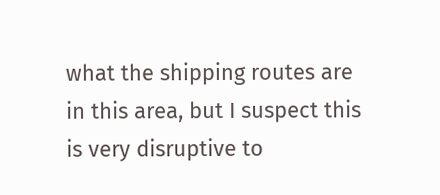what the shipping routes are in this area, but I suspect this is very disruptive to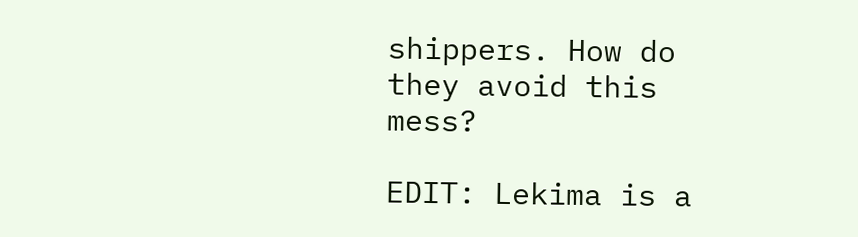shippers. How do they avoid this mess?

EDIT: Lekima is a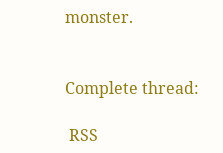monster.


Complete thread:

 RSS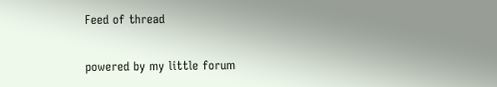Feed of thread

powered by my little forum